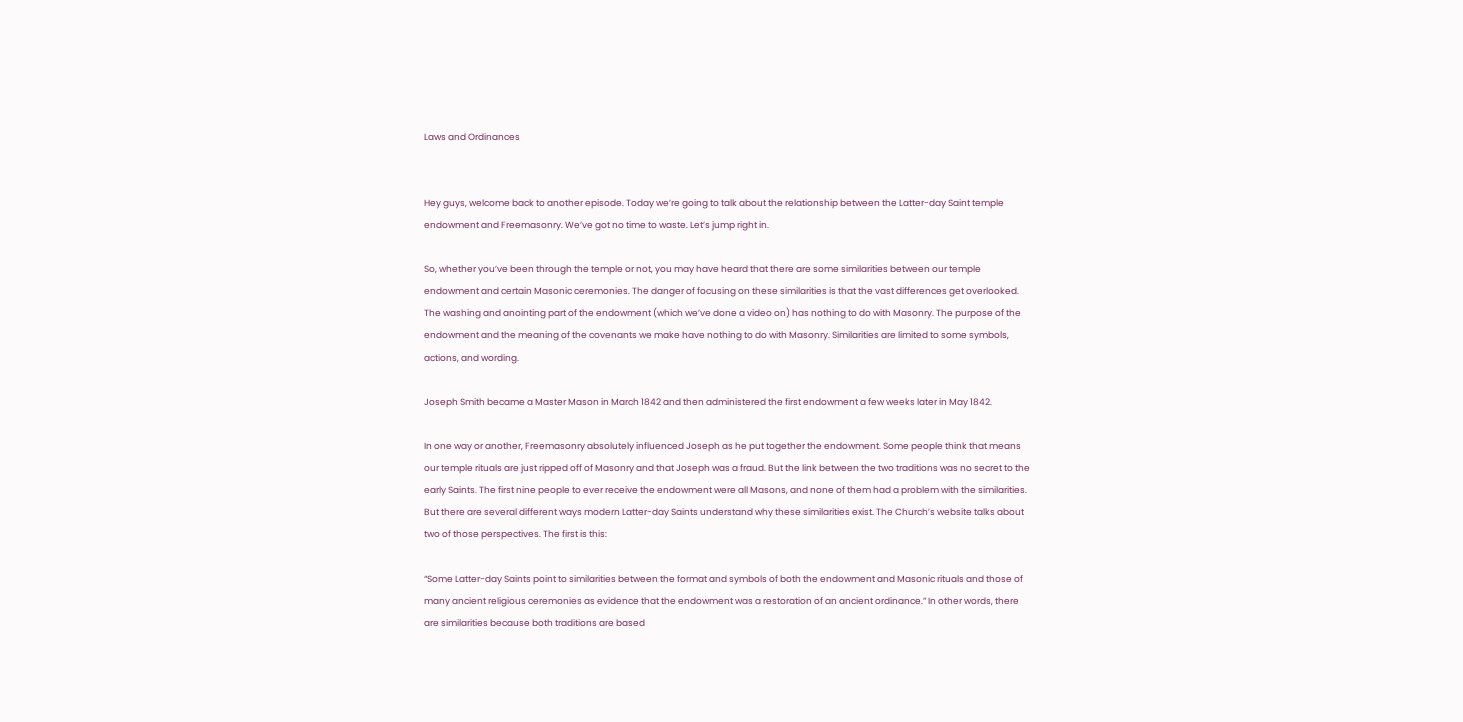Laws and Ordinances


Hey guys, welcome back to another episode. Today we’re going to talk about the relationship between the Latter-day Saint temple endowment and Freemasonry. We’ve got no time to waste. Let’s jump right in.

So, whether you’ve been through the temple or not, you may have heard that there are some similarities between our temple endowment and certain Masonic ceremonies. The danger of focusing on these similarities is that the vast differences get overlooked. The washing and anointing part of the endowment (which we’ve done a video on) has nothing to do with Masonry. The purpose of the endowment and the meaning of the covenants we make have nothing to do with Masonry. Similarities are limited to some symbols, actions, and wording.

Joseph Smith became a Master Mason in March 1842 and then administered the first endowment a few weeks later in May 1842.

In one way or another, Freemasonry absolutely influenced Joseph as he put together the endowment. Some people think that means our temple rituals are just ripped off of Masonry and that Joseph was a fraud. But the link between the two traditions was no secret to the early Saints. The first nine people to ever receive the endowment were all Masons, and none of them had a problem with the similarities. But there are several different ways modern Latter-day Saints understand why these similarities exist. The Church’s website talks about two of those perspectives. The first is this:

“Some Latter-day Saints point to similarities between the format and symbols of both the endowment and Masonic rituals and those of many ancient religious ceremonies as evidence that the endowment was a restoration of an ancient ordinance.” In other words, there are similarities because both traditions are based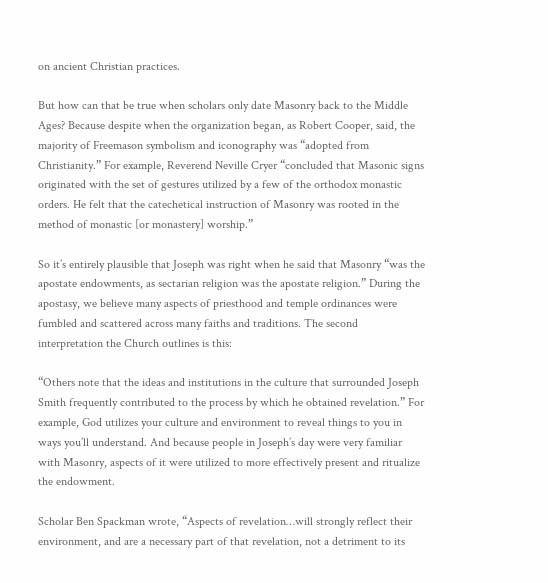on ancient Christian practices.

But how can that be true when scholars only date Masonry back to the Middle Ages? Because despite when the organization began, as Robert Cooper, said, the majority of Freemason symbolism and iconography was “adopted from Christianity.” For example, Reverend Neville Cryer “concluded that Masonic signs originated with the set of gestures utilized by a few of the orthodox monastic orders. He felt that the catechetical instruction of Masonry was rooted in the method of monastic [or monastery] worship.”

So it’s entirely plausible that Joseph was right when he said that Masonry “was the apostate endowments, as sectarian religion was the apostate religion.” During the apostasy, we believe many aspects of priesthood and temple ordinances were fumbled and scattered across many faiths and traditions. The second interpretation the Church outlines is this:

“Others note that the ideas and institutions in the culture that surrounded Joseph Smith frequently contributed to the process by which he obtained revelation.” For example, God utilizes your culture and environment to reveal things to you in ways you’ll understand. And because people in Joseph’s day were very familiar with Masonry, aspects of it were utilized to more effectively present and ritualize the endowment.

Scholar Ben Spackman wrote, “Aspects of revelation…will strongly reflect their environment, and are a necessary part of that revelation, not a detriment to its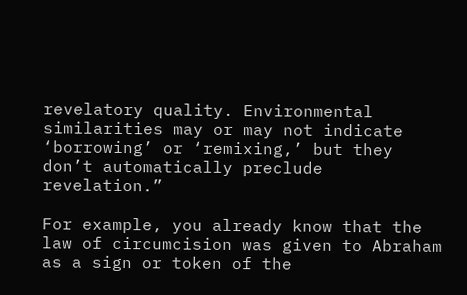revelatory quality. Environmental similarities may or may not indicate ‘borrowing’ or ‘remixing,’ but they don’t automatically preclude revelation.”

For example, you already know that the law of circumcision was given to Abraham as a sign or token of the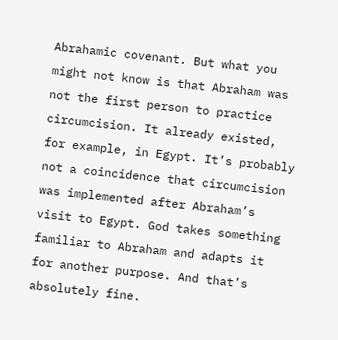Abrahamic covenant. But what you might not know is that Abraham was not the first person to practice circumcision. It already existed, for example, in Egypt. It’s probably not a coincidence that circumcision was implemented after Abraham’s visit to Egypt. God takes something familiar to Abraham and adapts it for another purpose. And that’s absolutely fine.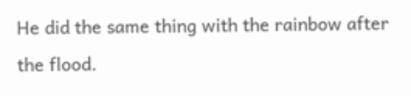He did the same thing with the rainbow after the flood.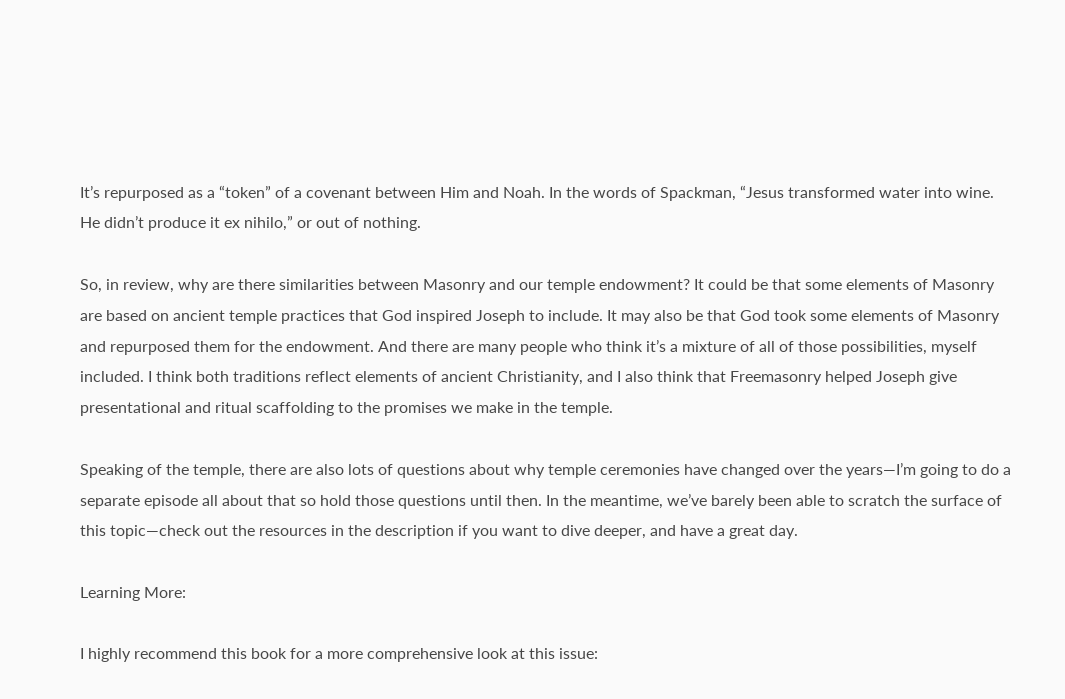It’s repurposed as a “token” of a covenant between Him and Noah. In the words of Spackman, “Jesus transformed water into wine. He didn’t produce it ex nihilo,” or out of nothing.

So, in review, why are there similarities between Masonry and our temple endowment? It could be that some elements of Masonry are based on ancient temple practices that God inspired Joseph to include. It may also be that God took some elements of Masonry and repurposed them for the endowment. And there are many people who think it’s a mixture of all of those possibilities, myself included. I think both traditions reflect elements of ancient Christianity, and I also think that Freemasonry helped Joseph give presentational and ritual scaffolding to the promises we make in the temple.

Speaking of the temple, there are also lots of questions about why temple ceremonies have changed over the years—I’m going to do a separate episode all about that so hold those questions until then. In the meantime, we’ve barely been able to scratch the surface of this topic—check out the resources in the description if you want to dive deeper, and have a great day.

Learning More:

I highly recommend this book for a more comprehensive look at this issue: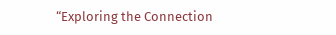“Exploring the Connection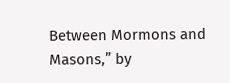Between Mormons and Masons,” by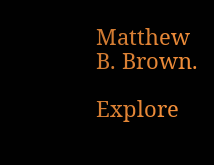Matthew B. Brown.

Explore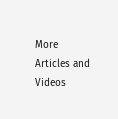More Articles and Videos